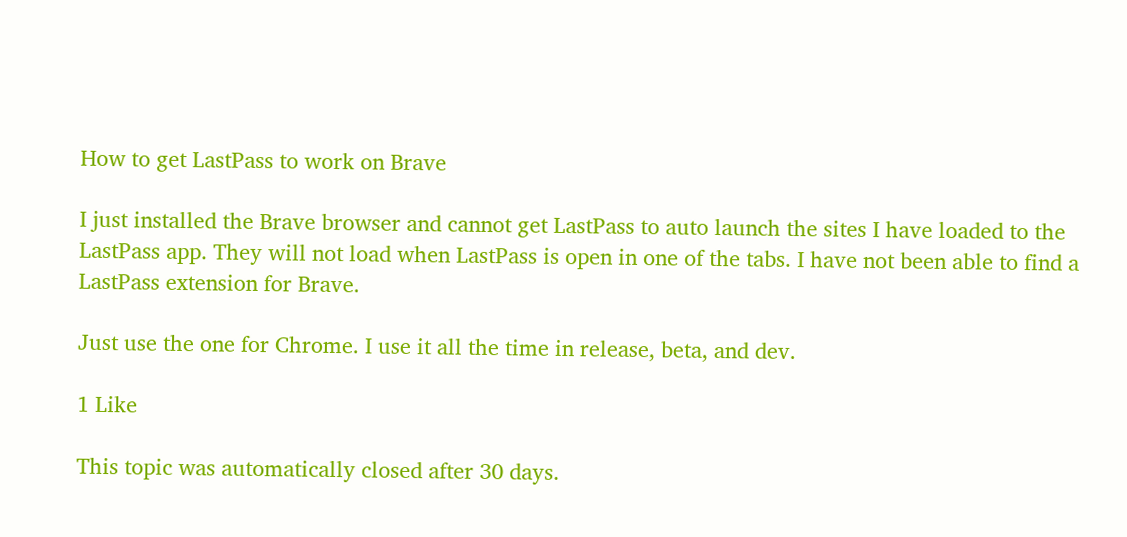How to get LastPass to work on Brave

I just installed the Brave browser and cannot get LastPass to auto launch the sites I have loaded to the LastPass app. They will not load when LastPass is open in one of the tabs. I have not been able to find a LastPass extension for Brave.

Just use the one for Chrome. I use it all the time in release, beta, and dev.

1 Like

This topic was automatically closed after 30 days.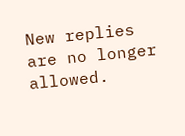New replies are no longer allowed.